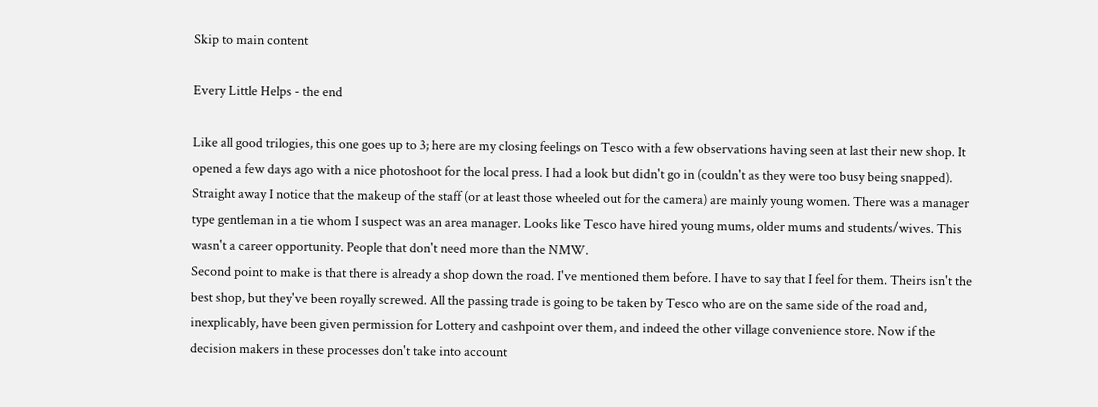Skip to main content

Every Little Helps - the end

Like all good trilogies, this one goes up to 3; here are my closing feelings on Tesco with a few observations having seen at last their new shop. It opened a few days ago with a nice photoshoot for the local press. I had a look but didn't go in (couldn't as they were too busy being snapped). Straight away I notice that the makeup of the staff (or at least those wheeled out for the camera) are mainly young women. There was a manager type gentleman in a tie whom I suspect was an area manager. Looks like Tesco have hired young mums, older mums and students/wives. This wasn't a career opportunity. People that don't need more than the NMW.
Second point to make is that there is already a shop down the road. I've mentioned them before. I have to say that I feel for them. Theirs isn't the best shop, but they've been royally screwed. All the passing trade is going to be taken by Tesco who are on the same side of the road and, inexplicably, have been given permission for Lottery and cashpoint over them, and indeed the other village convenience store. Now if the decision makers in these processes don't take into account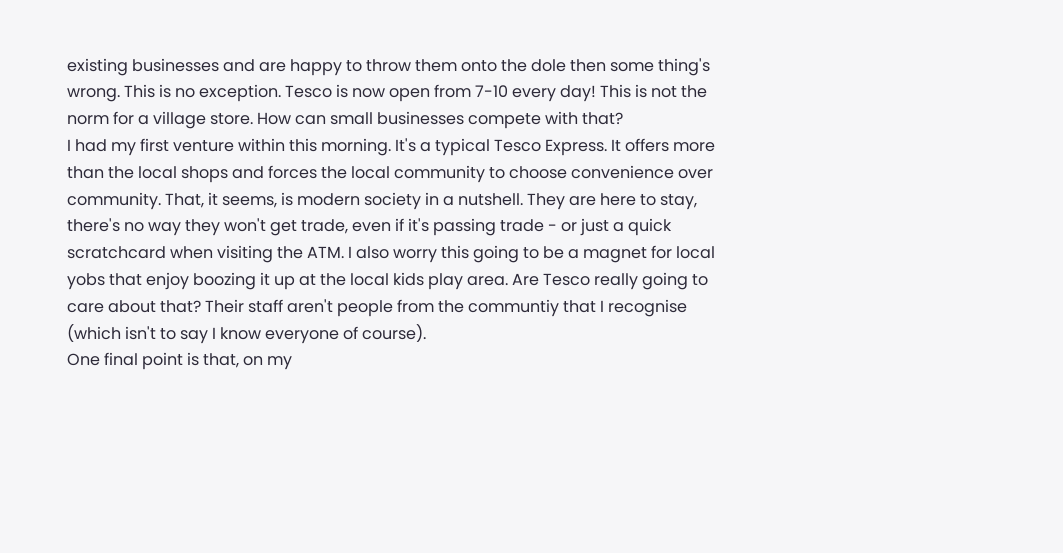existing businesses and are happy to throw them onto the dole then some thing's wrong. This is no exception. Tesco is now open from 7-10 every day! This is not the norm for a village store. How can small businesses compete with that?
I had my first venture within this morning. It's a typical Tesco Express. It offers more than the local shops and forces the local community to choose convenience over community. That, it seems, is modern society in a nutshell. They are here to stay, there's no way they won't get trade, even if it's passing trade - or just a quick scratchcard when visiting the ATM. I also worry this going to be a magnet for local yobs that enjoy boozing it up at the local kids play area. Are Tesco really going to care about that? Their staff aren't people from the communtiy that I recognise (which isn't to say I know everyone of course).
One final point is that, on my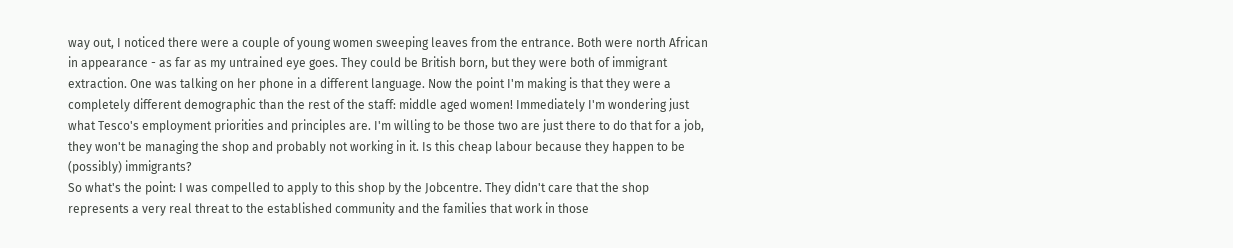way out, I noticed there were a couple of young women sweeping leaves from the entrance. Both were north African in appearance - as far as my untrained eye goes. They could be British born, but they were both of immigrant extraction. One was talking on her phone in a different language. Now the point I'm making is that they were a completely different demographic than the rest of the staff: middle aged women! Immediately I'm wondering just what Tesco's employment priorities and principles are. I'm willing to be those two are just there to do that for a job, they won't be managing the shop and probably not working in it. Is this cheap labour because they happen to be (possibly) immigrants?
So what's the point: I was compelled to apply to this shop by the Jobcentre. They didn't care that the shop represents a very real threat to the established community and the families that work in those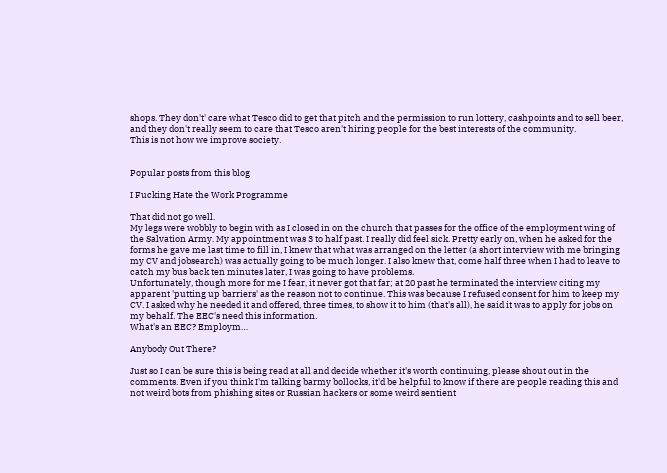shops. They don't' care what Tesco did to get that pitch and the permission to run lottery, cashpoints and to sell beer, and they don't really seem to care that Tesco aren't hiring people for the best interests of the community.
This is not how we improve society.


Popular posts from this blog

I Fucking Hate the Work Programme

That did not go well.
My legs were wobbly to begin with as I closed in on the church that passes for the office of the employment wing of the Salvation Army. My appointment was 3 to half past. I really did feel sick. Pretty early on, when he asked for the forms he gave me last time to fill in, I knew that what was arranged on the letter (a short interview with me bringing my CV and jobsearch) was actually going to be much longer. I also knew that, come half three when I had to leave to catch my bus back ten minutes later, I was going to have problems.
Unfortunately, though more for me I fear, it never got that far; at 20 past he terminated the interview citing my apparent 'putting up barriers' as the reason not to continue. This was because I refused consent for him to keep my CV. I asked why he needed it and offered, three times, to show it to him (that's all), he said it was to apply for jobs on my behalf. The EEC's need this information.
What's an EEC? Employm…

Anybody Out There?

Just so I can be sure this is being read at all and decide whether it's worth continuing, please shout out in the comments. Even if you think I'm talking barmy bollocks, it'd be helpful to know if there are people reading this and not weird bots from phishing sites or Russian hackers or some weird sentient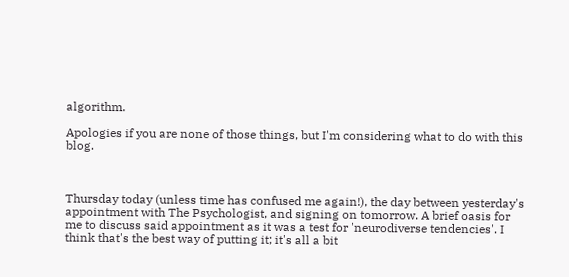algorithm.

Apologies if you are none of those things, but I'm considering what to do with this blog.



Thursday today (unless time has confused me again!), the day between yesterday's appointment with The Psychologist, and signing on tomorrow. A brief oasis for me to discuss said appointment as it was a test for 'neurodiverse tendencies'. I think that's the best way of putting it; it's all a bit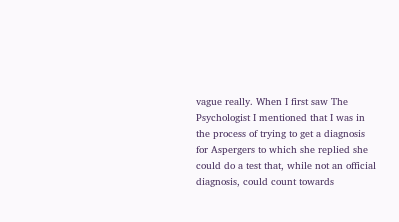vague really. When I first saw The Psychologist I mentioned that I was in the process of trying to get a diagnosis for Aspergers to which she replied she could do a test that, while not an official diagnosis, could count towards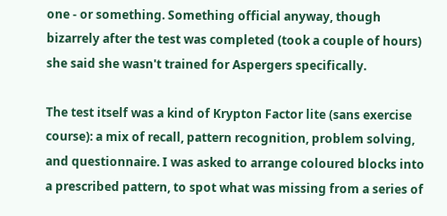one - or something. Something official anyway, though bizarrely after the test was completed (took a couple of hours) she said she wasn't trained for Aspergers specifically.

The test itself was a kind of Krypton Factor lite (sans exercise course): a mix of recall, pattern recognition, problem solving, and questionnaire. I was asked to arrange coloured blocks into a prescribed pattern, to spot what was missing from a series of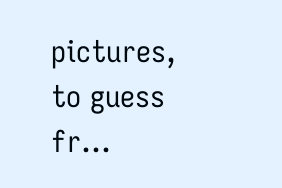pictures, to guess fr…